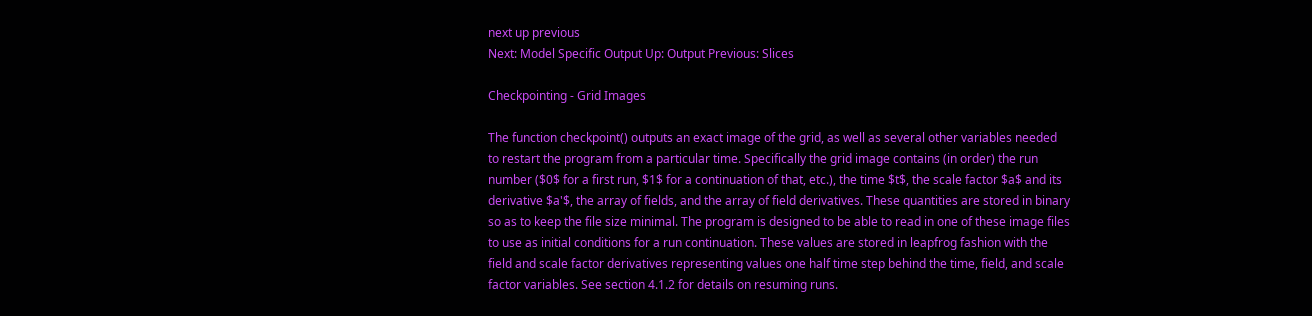next up previous
Next: Model Specific Output Up: Output Previous: Slices

Checkpointing - Grid Images

The function checkpoint() outputs an exact image of the grid, as well as several other variables needed to restart the program from a particular time. Specifically the grid image contains (in order) the run number ($0$ for a first run, $1$ for a continuation of that, etc.), the time $t$, the scale factor $a$ and its derivative $a'$, the array of fields, and the array of field derivatives. These quantities are stored in binary so as to keep the file size minimal. The program is designed to be able to read in one of these image files to use as initial conditions for a run continuation. These values are stored in leapfrog fashion with the field and scale factor derivatives representing values one half time step behind the time, field, and scale factor variables. See section 4.1.2 for details on resuming runs.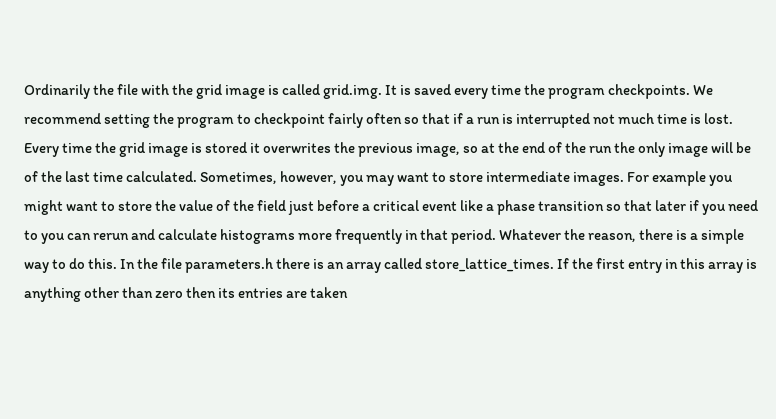Ordinarily the file with the grid image is called grid.img. It is saved every time the program checkpoints. We recommend setting the program to checkpoint fairly often so that if a run is interrupted not much time is lost. Every time the grid image is stored it overwrites the previous image, so at the end of the run the only image will be of the last time calculated. Sometimes, however, you may want to store intermediate images. For example you might want to store the value of the field just before a critical event like a phase transition so that later if you need to you can rerun and calculate histograms more frequently in that period. Whatever the reason, there is a simple way to do this. In the file parameters.h there is an array called store_lattice_times. If the first entry in this array is anything other than zero then its entries are taken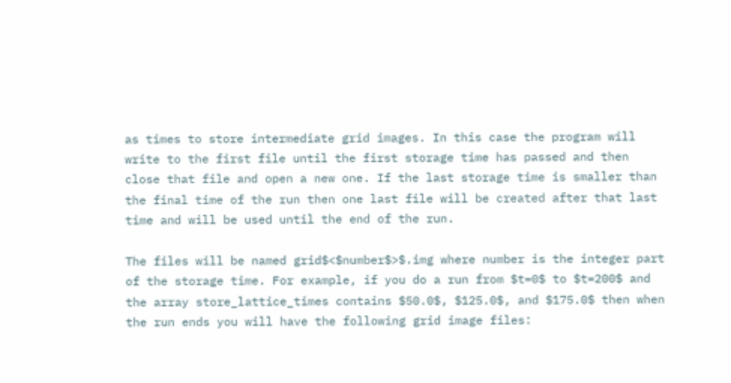as times to store intermediate grid images. In this case the program will write to the first file until the first storage time has passed and then close that file and open a new one. If the last storage time is smaller than the final time of the run then one last file will be created after that last time and will be used until the end of the run.

The files will be named grid$<$number$>$.img where number is the integer part of the storage time. For example, if you do a run from $t=0$ to $t=200$ and the array store_lattice_times contains $50.0$, $125.0$, and $175.0$ then when the run ends you will have the following grid image files: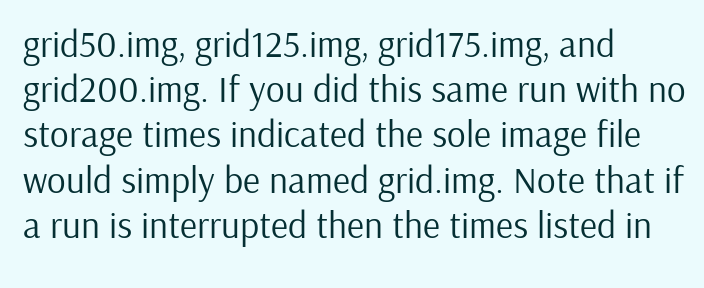grid50.img, grid125.img, grid175.img, and grid200.img. If you did this same run with no storage times indicated the sole image file would simply be named grid.img. Note that if a run is interrupted then the times listed in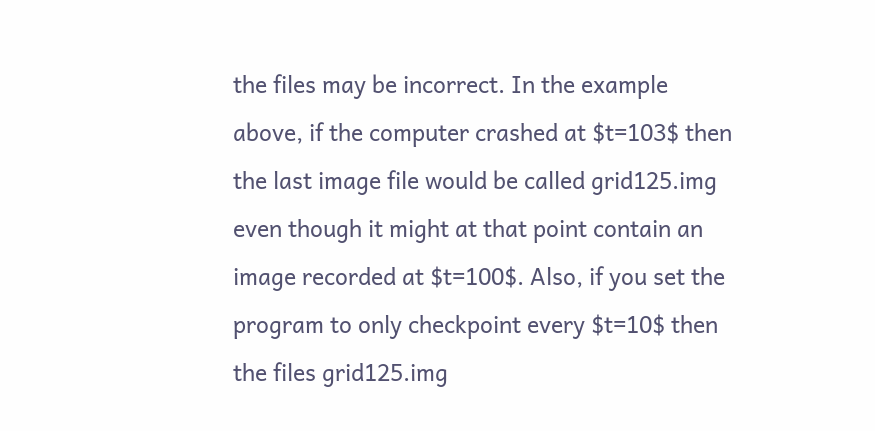the files may be incorrect. In the example above, if the computer crashed at $t=103$ then the last image file would be called grid125.img even though it might at that point contain an image recorded at $t=100$. Also, if you set the program to only checkpoint every $t=10$ then the files grid125.img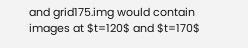and grid175.img would contain images at $t=120$ and $t=170$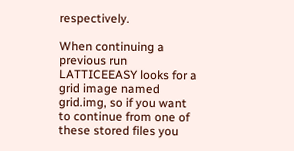respectively.

When continuing a previous run LATTICEEASY looks for a grid image named grid.img, so if you want to continue from one of these stored files you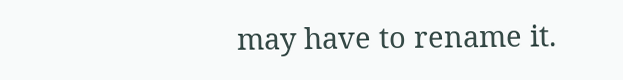may have to rename it.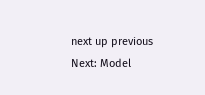next up previous
Next: Model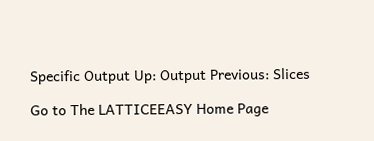Specific Output Up: Output Previous: Slices

Go to The LATTICEEASY Home Page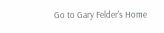Go to Gary Felder's Home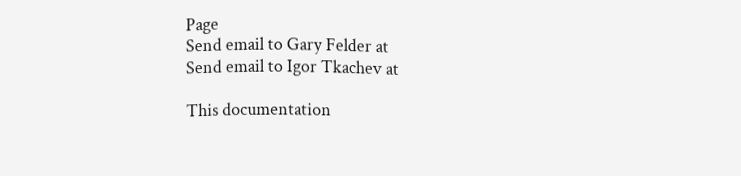Page
Send email to Gary Felder at
Send email to Igor Tkachev at

This documentation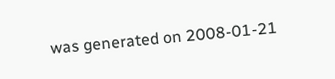was generated on 2008-01-21